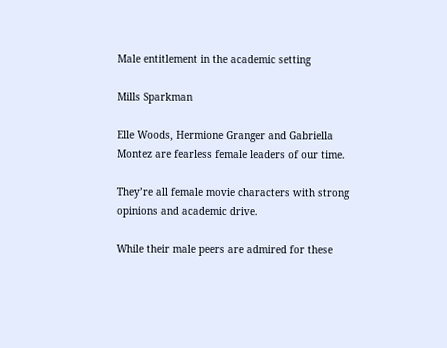Male entitlement in the academic setting

Mills Sparkman

Elle Woods, Hermione Granger and Gabriella Montez are fearless female leaders of our time.

They’re all female movie characters with strong opinions and academic drive.

While their male peers are admired for these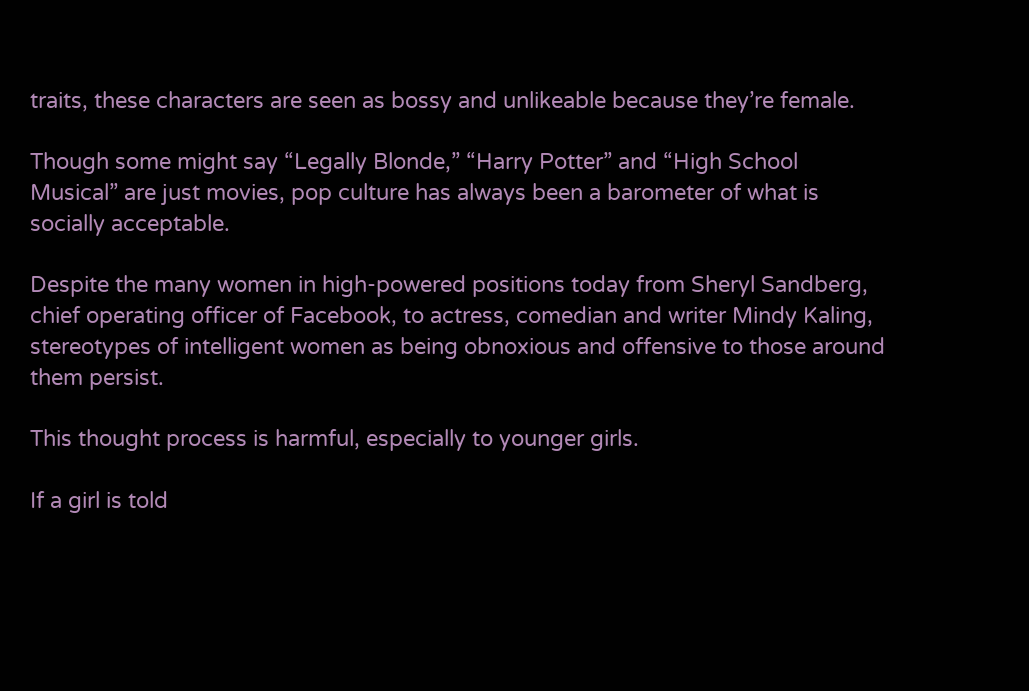traits, these characters are seen as bossy and unlikeable because they’re female.

Though some might say “Legally Blonde,” “Harry Potter” and “High School Musical” are just movies, pop culture has always been a barometer of what is socially acceptable.

Despite the many women in high-powered positions today from Sheryl Sandberg, chief operating officer of Facebook, to actress, comedian and writer Mindy Kaling, stereotypes of intelligent women as being obnoxious and offensive to those around them persist.

This thought process is harmful, especially to younger girls.

If a girl is told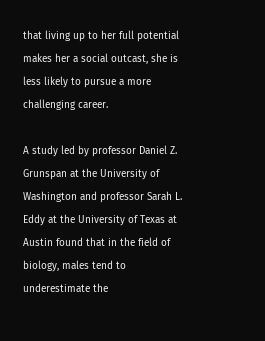that living up to her full potential makes her a social outcast, she is less likely to pursue a more challenging career.

A study led by professor Daniel Z. Grunspan at the University of Washington and professor Sarah L. Eddy at the University of Texas at Austin found that in the field of biology, males tend to underestimate the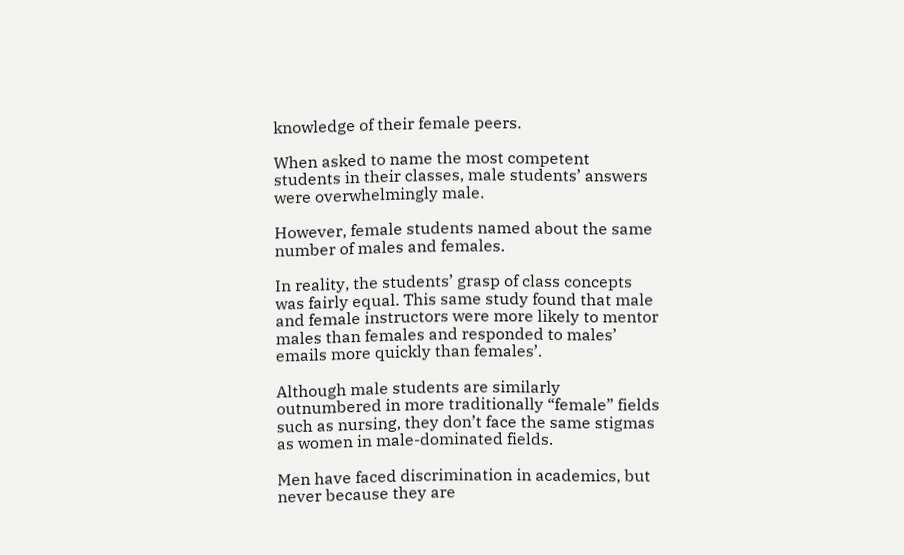knowledge of their female peers.

When asked to name the most competent students in their classes, male students’ answers were overwhelmingly male.

However, female students named about the same number of males and females.

In reality, the students’ grasp of class concepts was fairly equal. This same study found that male and female instructors were more likely to mentor males than females and responded to males’ emails more quickly than females’.

Although male students are similarly outnumbered in more traditionally “female” fields such as nursing, they don’t face the same stigmas as women in male-dominated fields.

Men have faced discrimination in academics, but never because they are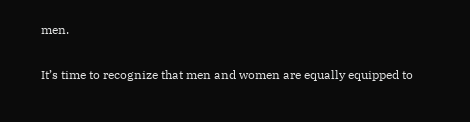men.

It’s time to recognize that men and women are equally equipped to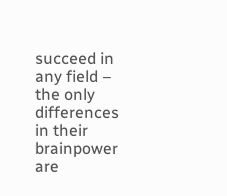succeed in any field – the only differences in their brainpower are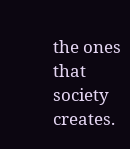the ones that society creates.